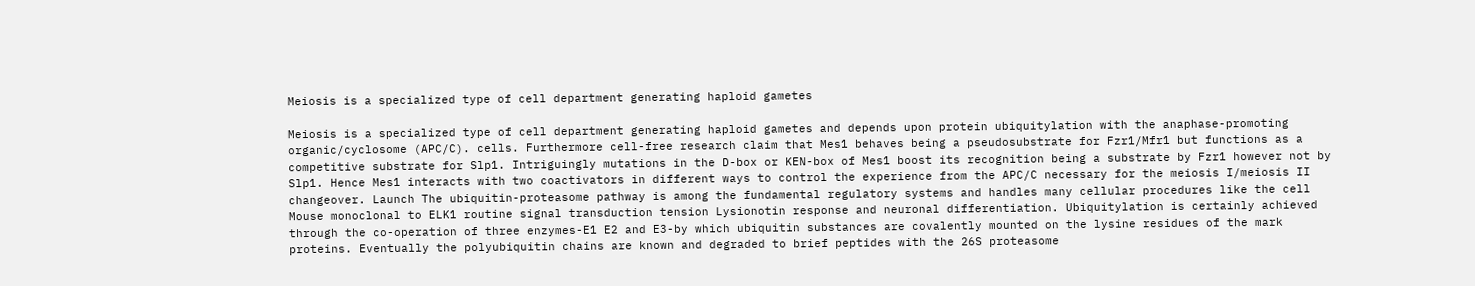Meiosis is a specialized type of cell department generating haploid gametes

Meiosis is a specialized type of cell department generating haploid gametes and depends upon protein ubiquitylation with the anaphase-promoting organic/cyclosome (APC/C). cells. Furthermore cell-free research claim that Mes1 behaves being a pseudosubstrate for Fzr1/Mfr1 but functions as a competitive substrate for Slp1. Intriguingly mutations in the D-box or KEN-box of Mes1 boost its recognition being a substrate by Fzr1 however not by Slp1. Hence Mes1 interacts with two coactivators in different ways to control the experience from the APC/C necessary for the meiosis I/meiosis II changeover. Launch The ubiquitin-proteasome pathway is among the fundamental regulatory systems and handles many cellular procedures like the cell Mouse monoclonal to ELK1 routine signal transduction tension Lysionotin response and neuronal differentiation. Ubiquitylation is certainly achieved through the co-operation of three enzymes-E1 E2 and E3-by which ubiquitin substances are covalently mounted on the lysine residues of the mark proteins. Eventually the polyubiquitin chains are known and degraded to brief peptides with the 26S proteasome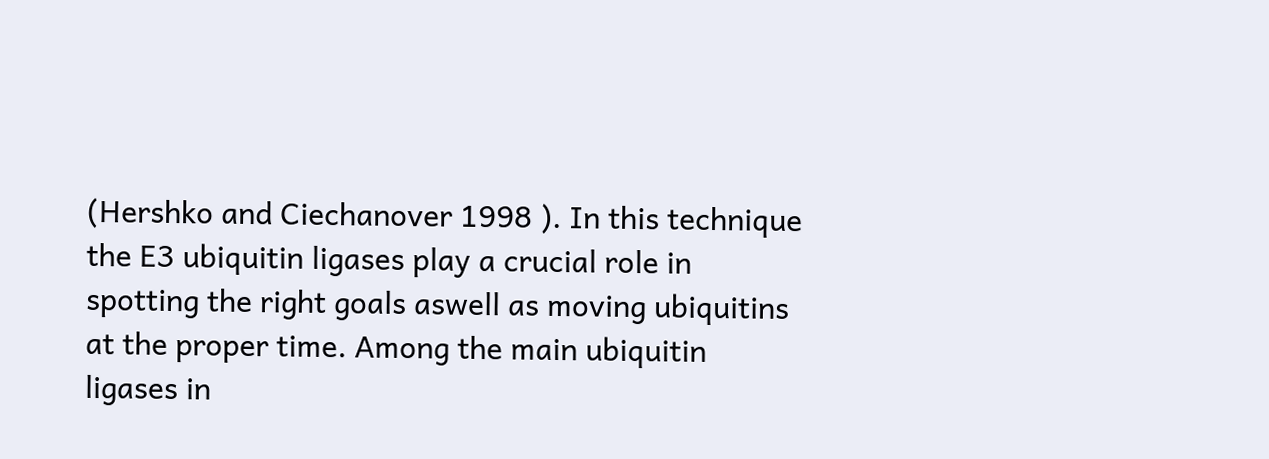(Hershko and Ciechanover 1998 ). In this technique the E3 ubiquitin ligases play a crucial role in spotting the right goals aswell as moving ubiquitins at the proper time. Among the main ubiquitin ligases in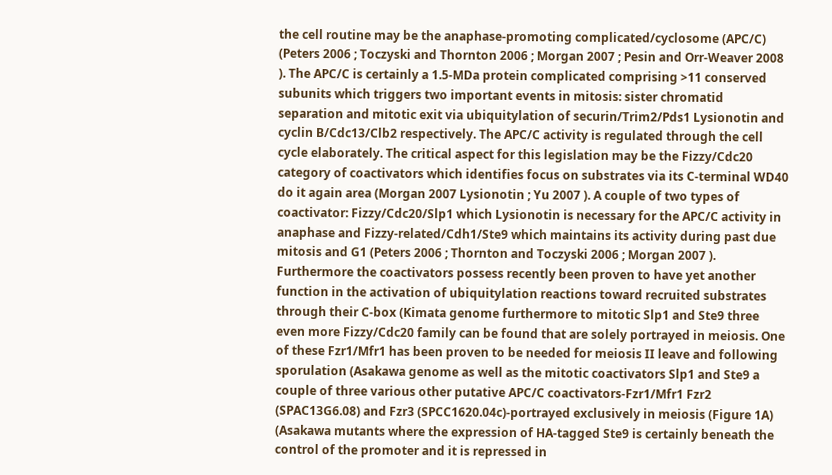the cell routine may be the anaphase-promoting complicated/cyclosome (APC/C) (Peters 2006 ; Toczyski and Thornton 2006 ; Morgan 2007 ; Pesin and Orr-Weaver 2008 ). The APC/C is certainly a 1.5-MDa protein complicated comprising >11 conserved subunits which triggers two important events in mitosis: sister chromatid separation and mitotic exit via ubiquitylation of securin/Trim2/Pds1 Lysionotin and cyclin B/Cdc13/Clb2 respectively. The APC/C activity is regulated through the cell cycle elaborately. The critical aspect for this legislation may be the Fizzy/Cdc20 category of coactivators which identifies focus on substrates via its C-terminal WD40 do it again area (Morgan 2007 Lysionotin ; Yu 2007 ). A couple of two types of coactivator: Fizzy/Cdc20/Slp1 which Lysionotin is necessary for the APC/C activity in anaphase and Fizzy-related/Cdh1/Ste9 which maintains its activity during past due mitosis and G1 (Peters 2006 ; Thornton and Toczyski 2006 ; Morgan 2007 ). Furthermore the coactivators possess recently been proven to have yet another function in the activation of ubiquitylation reactions toward recruited substrates through their C-box (Kimata genome furthermore to mitotic Slp1 and Ste9 three even more Fizzy/Cdc20 family can be found that are solely portrayed in meiosis. One of these Fzr1/Mfr1 has been proven to be needed for meiosis II leave and following sporulation (Asakawa genome as well as the mitotic coactivators Slp1 and Ste9 a couple of three various other putative APC/C coactivators-Fzr1/Mfr1 Fzr2 (SPAC13G6.08) and Fzr3 (SPCC1620.04c)-portrayed exclusively in meiosis (Figure 1A) (Asakawa mutants where the expression of HA-tagged Ste9 is certainly beneath the control of the promoter and it is repressed in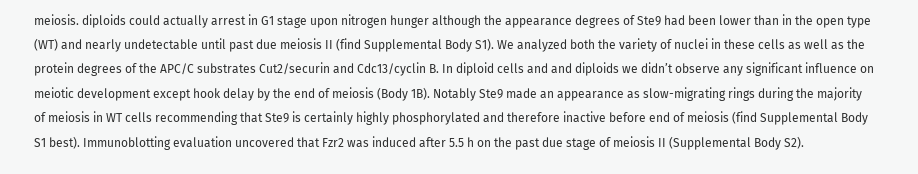meiosis. diploids could actually arrest in G1 stage upon nitrogen hunger although the appearance degrees of Ste9 had been lower than in the open type (WT) and nearly undetectable until past due meiosis II (find Supplemental Body S1). We analyzed both the variety of nuclei in these cells as well as the protein degrees of the APC/C substrates Cut2/securin and Cdc13/cyclin B. In diploid cells and and diploids we didn’t observe any significant influence on meiotic development except hook delay by the end of meiosis (Body 1B). Notably Ste9 made an appearance as slow-migrating rings during the majority of meiosis in WT cells recommending that Ste9 is certainly highly phosphorylated and therefore inactive before end of meiosis (find Supplemental Body S1 best). Immunoblotting evaluation uncovered that Fzr2 was induced after 5.5 h on the past due stage of meiosis II (Supplemental Body S2).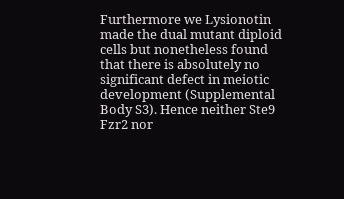Furthermore we Lysionotin made the dual mutant diploid cells but nonetheless found that there is absolutely no significant defect in meiotic development (Supplemental Body S3). Hence neither Ste9 Fzr2 nor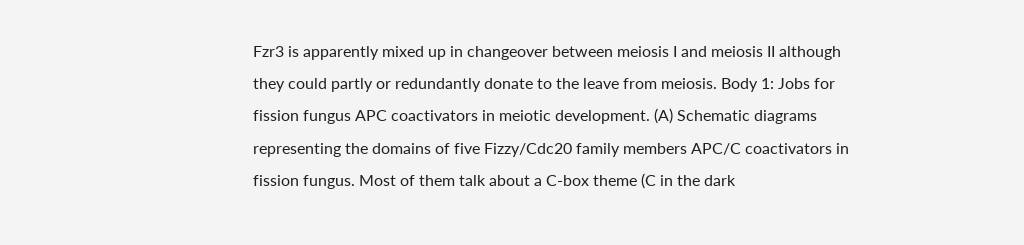Fzr3 is apparently mixed up in changeover between meiosis I and meiosis II although they could partly or redundantly donate to the leave from meiosis. Body 1: Jobs for fission fungus APC coactivators in meiotic development. (A) Schematic diagrams representing the domains of five Fizzy/Cdc20 family members APC/C coactivators in fission fungus. Most of them talk about a C-box theme (C in the dark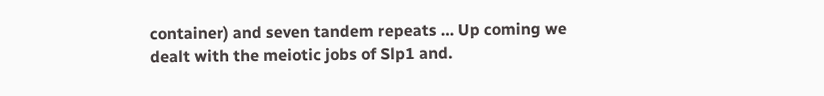container) and seven tandem repeats … Up coming we dealt with the meiotic jobs of Slp1 and.